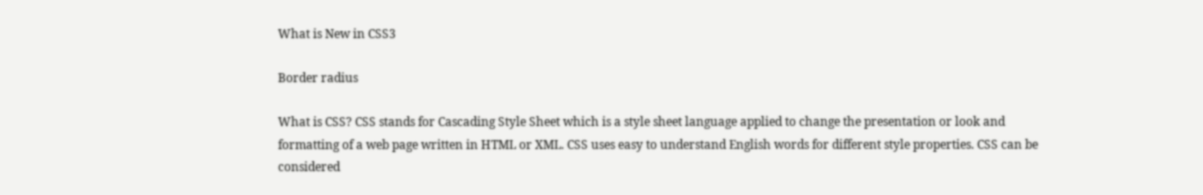What is New in CSS3

Border radius

What is CSS? CSS stands for Cascading Style Sheet which is a style sheet language applied to change the presentation or look and formatting of a web page written in HTML or XML. CSS uses easy to understand English words for different style properties. CSS can be considered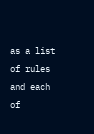as a list of rules and each of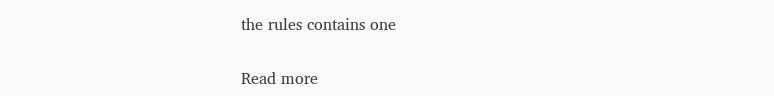the rules contains one

Read more